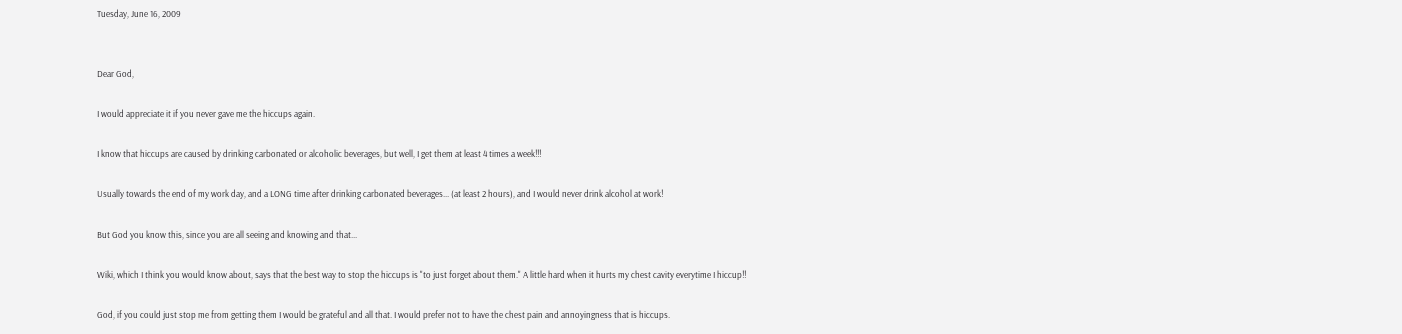Tuesday, June 16, 2009


Dear God,

I would appreciate it if you never gave me the hiccups again.

I know that hiccups are caused by drinking carbonated or alcoholic beverages, but well, I get them at least 4 times a week!!!

Usually towards the end of my work day, and a LONG time after drinking carbonated beverages... (at least 2 hours), and I would never drink alcohol at work!

But God you know this, since you are all seeing and knowing and that...

Wiki, which I think you would know about, says that the best way to stop the hiccups is "to just forget about them." A little hard when it hurts my chest cavity everytime I hiccup!!

God, if you could just stop me from getting them I would be grateful and all that. I would prefer not to have the chest pain and annoyingness that is hiccups.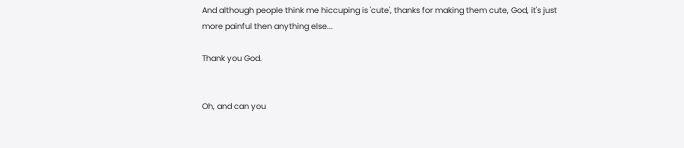And although people think me hiccuping is 'cute', thanks for making them cute, God, it's just more painful then anything else...

Thank you God.


Oh, and can you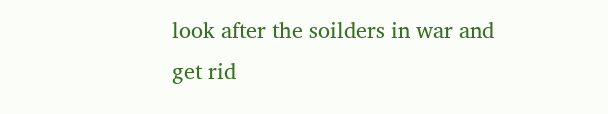look after the soilders in war and get rid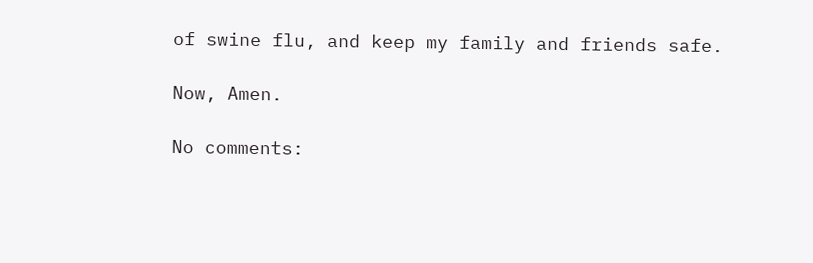of swine flu, and keep my family and friends safe.

Now, Amen.

No comments: